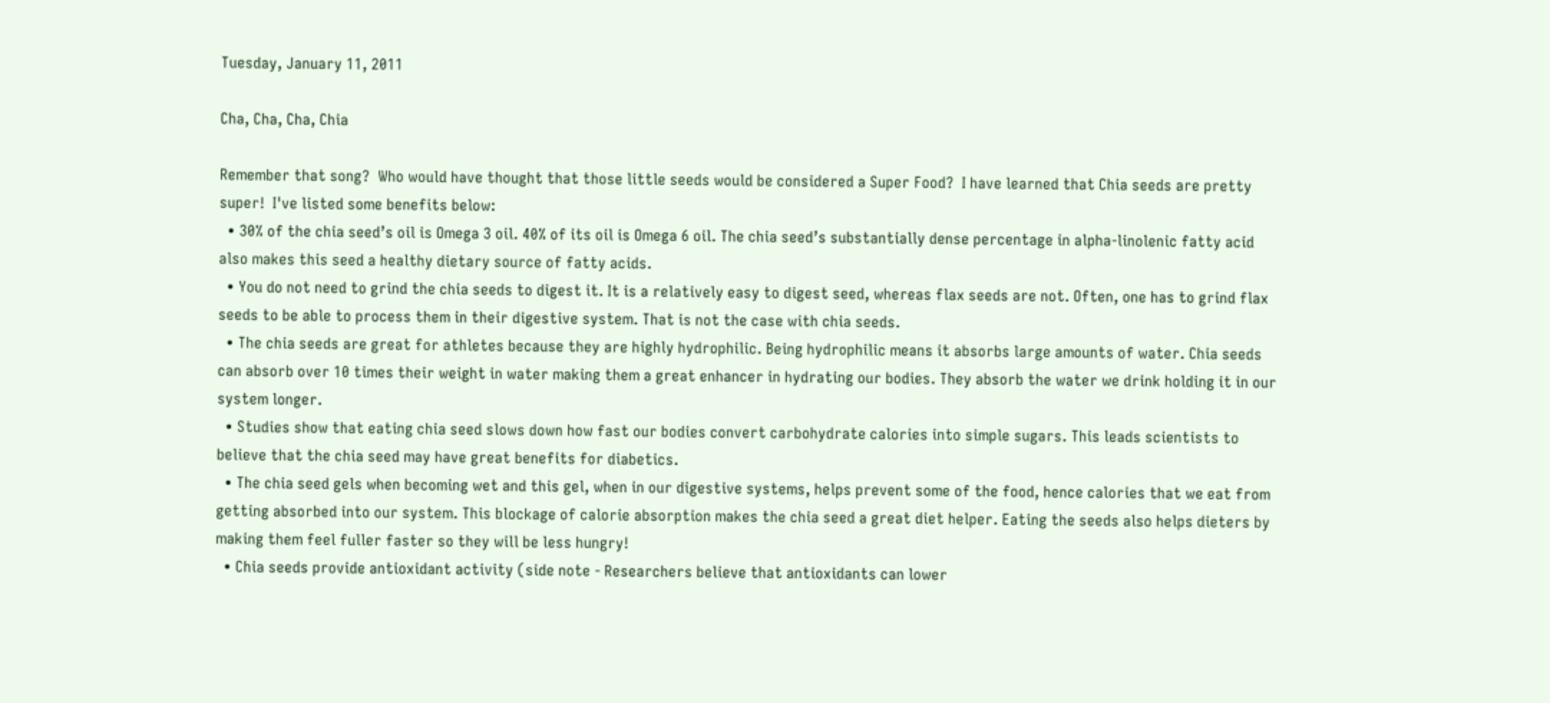Tuesday, January 11, 2011

Cha, Cha, Cha, Chia

Remember that song?  Who would have thought that those little seeds would be considered a Super Food?  I have learned that Chia seeds are pretty super!  I've listed some benefits below:
  • 30% of the chia seed’s oil is Omega 3 oil. 40% of its oil is Omega 6 oil. The chia seed’s substantially dense percentage in alpha-linolenic fatty acid also makes this seed a healthy dietary source of fatty acids.
  • You do not need to grind the chia seeds to digest it. It is a relatively easy to digest seed, whereas flax seeds are not. Often, one has to grind flax seeds to be able to process them in their digestive system. That is not the case with chia seeds.
  • The chia seeds are great for athletes because they are highly hydrophilic. Being hydrophilic means it absorbs large amounts of water. Chia seeds can absorb over 10 times their weight in water making them a great enhancer in hydrating our bodies. They absorb the water we drink holding it in our system longer.
  • Studies show that eating chia seed slows down how fast our bodies convert carbohydrate calories into simple sugars. This leads scientists to believe that the chia seed may have great benefits for diabetics.
  • The chia seed gels when becoming wet and this gel, when in our digestive systems, helps prevent some of the food, hence calories that we eat from getting absorbed into our system. This blockage of calorie absorption makes the chia seed a great diet helper. Eating the seeds also helps dieters by making them feel fuller faster so they will be less hungry!
  • Chia seeds provide antioxidant activity (side note - Researchers believe that antioxidants can lower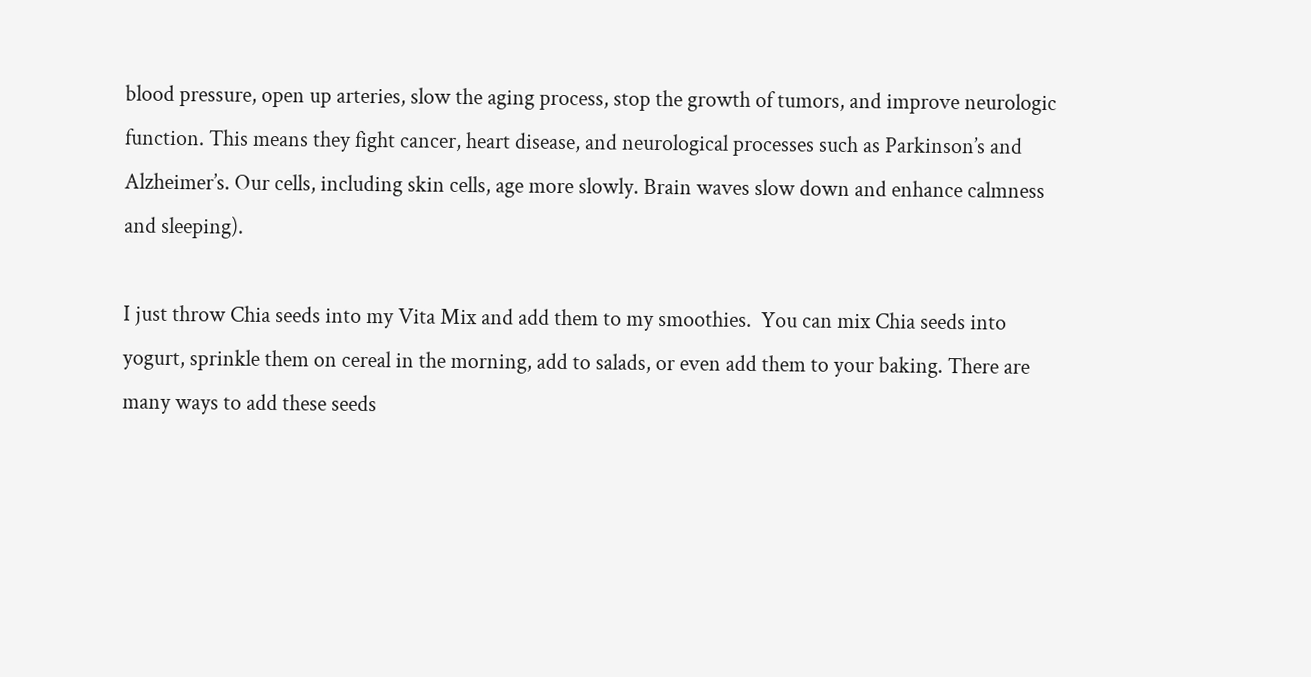blood pressure, open up arteries, slow the aging process, stop the growth of tumors, and improve neurologic function. This means they fight cancer, heart disease, and neurological processes such as Parkinson’s and Alzheimer’s. Our cells, including skin cells, age more slowly. Brain waves slow down and enhance calmness and sleeping).

I just throw Chia seeds into my Vita Mix and add them to my smoothies.  You can mix Chia seeds into yogurt, sprinkle them on cereal in the morning, add to salads, or even add them to your baking. There are many ways to add these seeds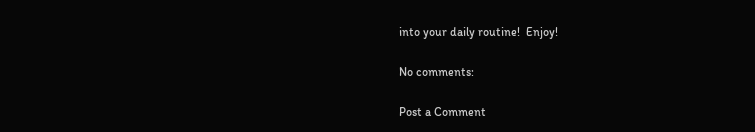into your daily routine!  Enjoy!

No comments:

Post a Comment